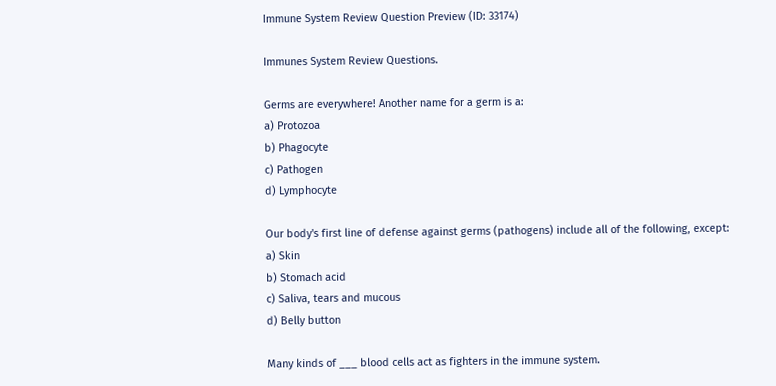Immune System Review Question Preview (ID: 33174)

Immunes System Review Questions.

Germs are everywhere! Another name for a germ is a:
a) Protozoa
b) Phagocyte
c) Pathogen
d) Lymphocyte

Our body's first line of defense against germs (pathogens) include all of the following, except:
a) Skin
b) Stomach acid
c) Saliva, tears and mucous
d) Belly button

Many kinds of ___ blood cells act as fighters in the immune system.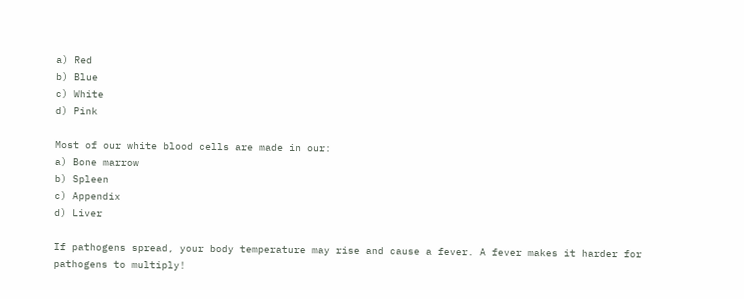a) Red
b) Blue
c) White
d) Pink

Most of our white blood cells are made in our:
a) Bone marrow
b) Spleen
c) Appendix
d) Liver

If pathogens spread, your body temperature may rise and cause a fever. A fever makes it harder for pathogens to multiply!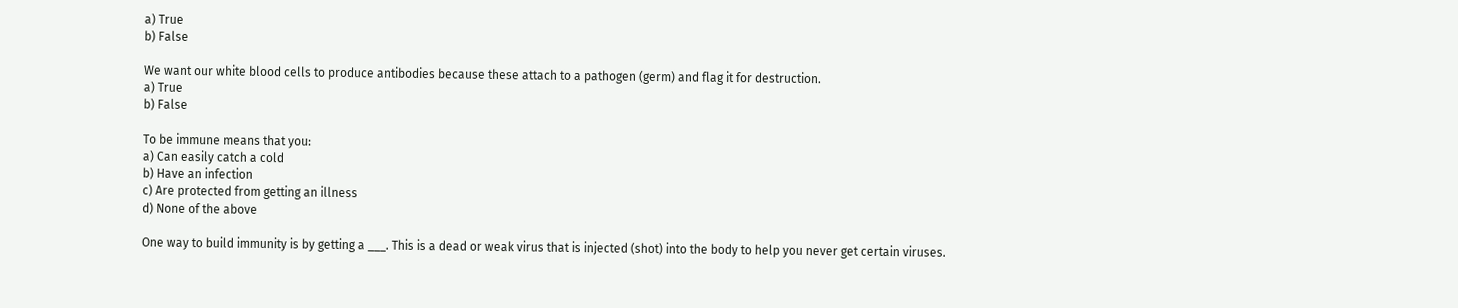a) True
b) False

We want our white blood cells to produce antibodies because these attach to a pathogen (germ) and flag it for destruction.
a) True
b) False

To be immune means that you:
a) Can easily catch a cold
b) Have an infection
c) Are protected from getting an illness
d) None of the above

One way to build immunity is by getting a ___. This is a dead or weak virus that is injected (shot) into the body to help you never get certain viruses.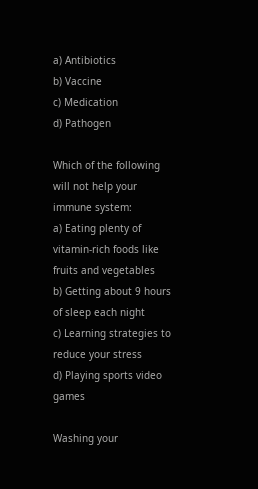a) Antibiotics
b) Vaccine
c) Medication
d) Pathogen

Which of the following will not help your immune system:
a) Eating plenty of vitamin-rich foods like fruits and vegetables
b) Getting about 9 hours of sleep each night
c) Learning strategies to reduce your stress
d) Playing sports video games

Washing your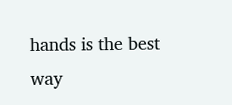hands is the best way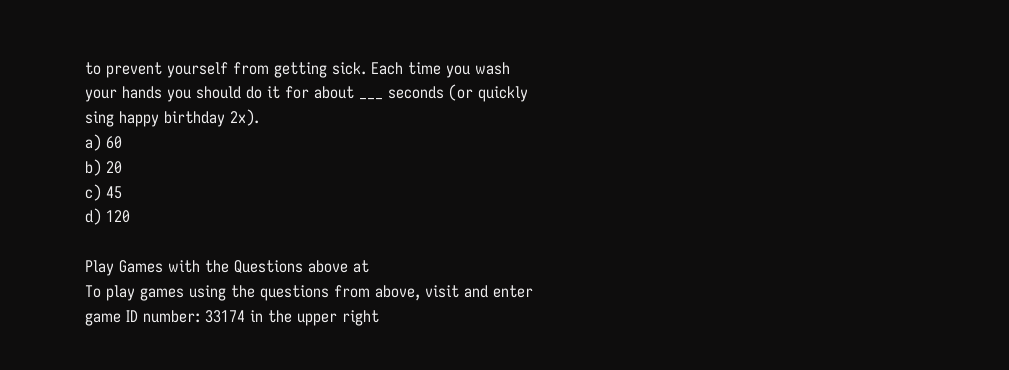to prevent yourself from getting sick. Each time you wash your hands you should do it for about ___ seconds (or quickly sing happy birthday 2x).
a) 60
b) 20
c) 45
d) 120

Play Games with the Questions above at
To play games using the questions from above, visit and enter game ID number: 33174 in the upper right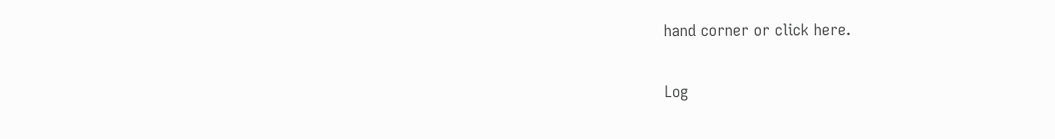hand corner or click here.

Log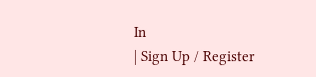In
| Sign Up / Register